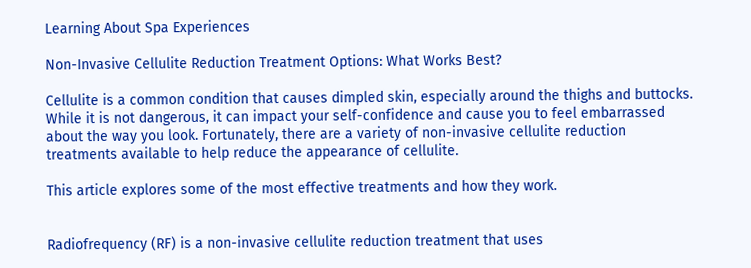Learning About Spa Experiences

Non-Invasive Cellulite Reduction Treatment Options: What Works Best?

Cellulite is a common condition that causes dimpled skin, especially around the thighs and buttocks. While it is not dangerous, it can impact your self-confidence and cause you to feel embarrassed about the way you look. Fortunately, there are a variety of non-invasive cellulite reduction treatments available to help reduce the appearance of cellulite.

This article explores some of the most effective treatments and how they work.


Radiofrequency (RF) is a non-invasive cellulite reduction treatment that uses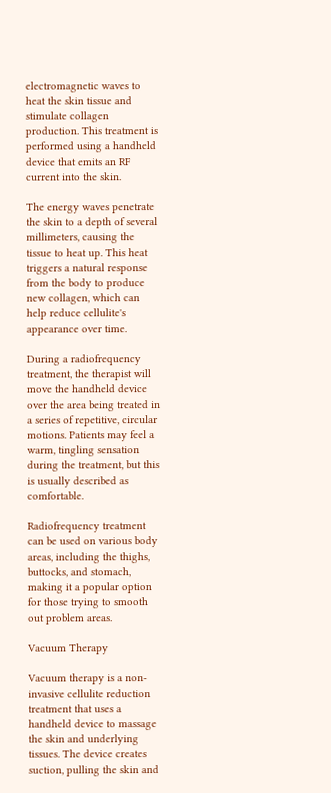electromagnetic waves to heat the skin tissue and stimulate collagen production. This treatment is performed using a handheld device that emits an RF current into the skin.

The energy waves penetrate the skin to a depth of several millimeters, causing the tissue to heat up. This heat triggers a natural response from the body to produce new collagen, which can help reduce cellulite's appearance over time.

During a radiofrequency treatment, the therapist will move the handheld device over the area being treated in a series of repetitive, circular motions. Patients may feel a warm, tingling sensation during the treatment, but this is usually described as comfortable.

Radiofrequency treatment can be used on various body areas, including the thighs, buttocks, and stomach, making it a popular option for those trying to smooth out problem areas.

Vacuum Therapy

Vacuum therapy is a non-invasive cellulite reduction treatment that uses a handheld device to massage the skin and underlying tissues. The device creates suction, pulling the skin and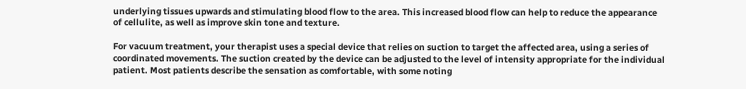underlying tissues upwards and stimulating blood flow to the area. This increased blood flow can help to reduce the appearance of cellulite, as well as improve skin tone and texture.

For vacuum treatment, your therapist uses a special device that relies on suction to target the affected area, using a series of coordinated movements. The suction created by the device can be adjusted to the level of intensity appropriate for the individual patient. Most patients describe the sensation as comfortable, with some noting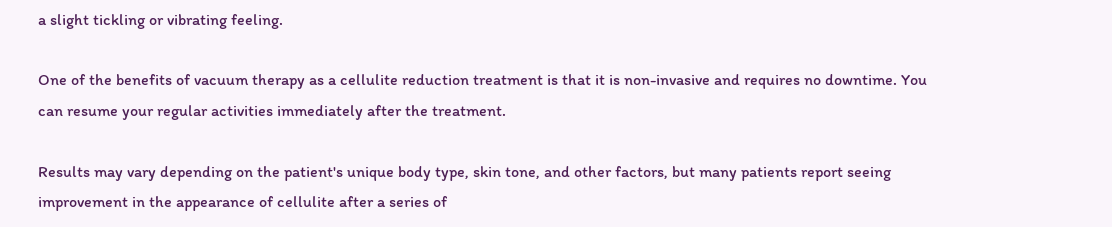a slight tickling or vibrating feeling.

One of the benefits of vacuum therapy as a cellulite reduction treatment is that it is non-invasive and requires no downtime. You can resume your regular activities immediately after the treatment.

Results may vary depending on the patient's unique body type, skin tone, and other factors, but many patients report seeing improvement in the appearance of cellulite after a series of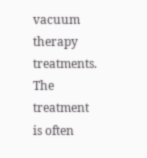vacuum therapy treatments. The treatment is often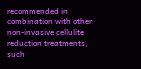recommended in combination with other non-invasive cellulite reduction treatments, such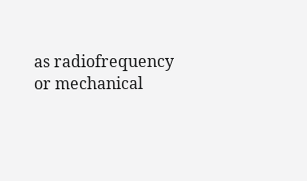as radiofrequency or mechanical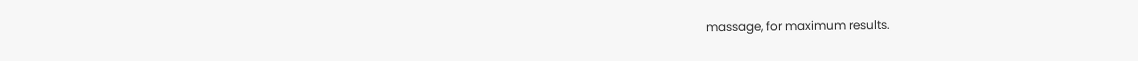massage, for maximum results.